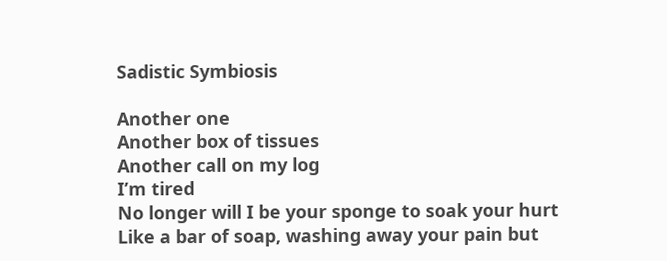Sadistic Symbiosis

Another one
Another box of tissues
Another call on my log
I’m tired
No longer will I be your sponge to soak your hurt
Like a bar of soap, washing away your pain but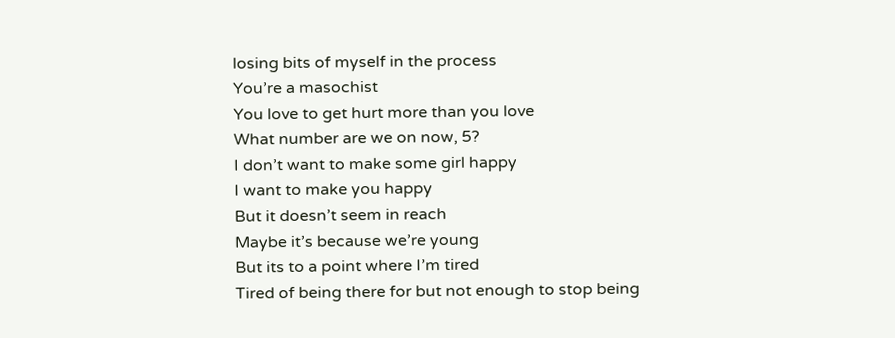losing bits of myself in the process
You’re a masochist
You love to get hurt more than you love
What number are we on now, 5?
I don’t want to make some girl happy
I want to make you happy
But it doesn’t seem in reach
Maybe it’s because we’re young
But its to a point where I’m tired
Tired of being there for but not enough to stop being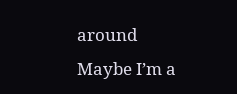around
Maybe I’m a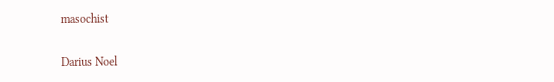masochist

Darius Noel